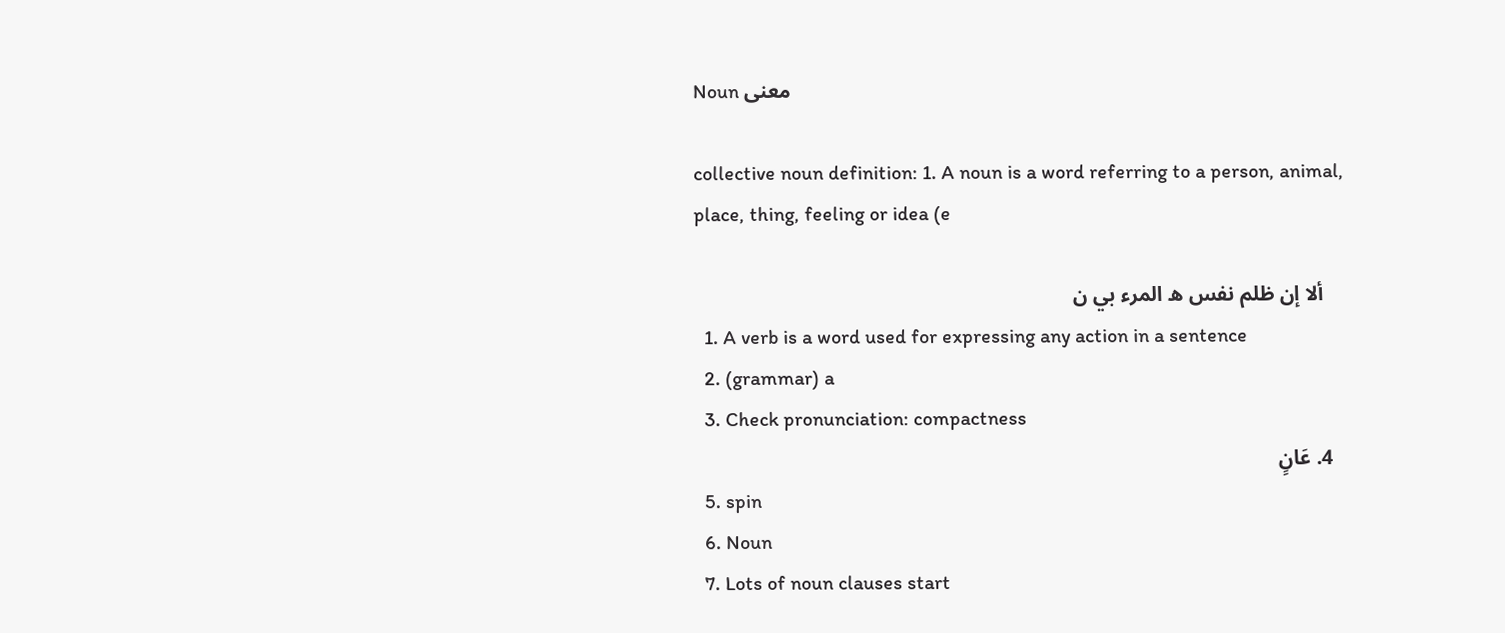Noun معنى

collective noun definition: 1. A noun is a word referring to a person, animal, place, thing, feeling or idea (e

    ألا إن ظلم نفس ه المرء بي ن
  1. A verb is a word used for expressing any action in a sentence
  2. (grammar) a
  3. Check pronunciation: compactness
  4. عَانٍ
  5. spin
  6. Noun
  7. Lots of noun clauses start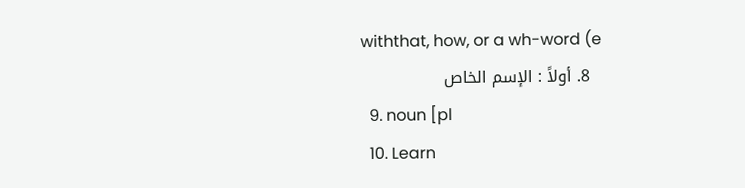withthat, how, or a wh-word (e
  8. أولاً : الإسم الخاص
  9. noun [pl
  10. Learn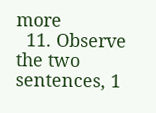more
  11. Observe the two sentences, 1